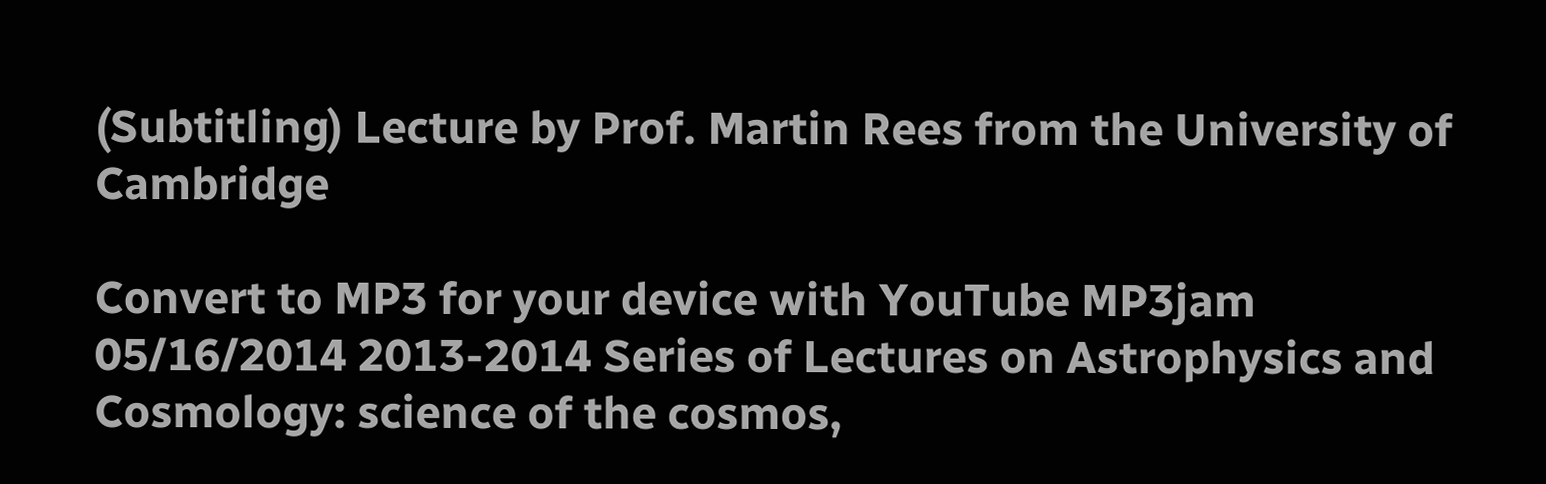(Subtitling) Lecture by Prof. Martin Rees from the University of Cambridge

Convert to MP3 for your device with YouTube MP3jam
05/16/2014 2013-2014 Series of Lectures on Astrophysics and Cosmology: science of the cosmos,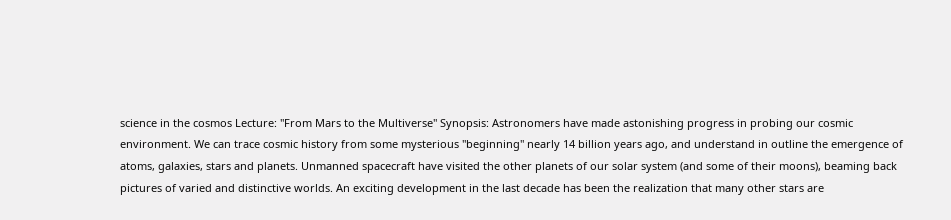science in the cosmos Lecture: "From Mars to the Multiverse" Synopsis: Astronomers have made astonishing progress in probing our cosmic environment. We can trace cosmic history from some mysterious "beginning" nearly 14 billion years ago, and understand in outline the emergence of atoms, galaxies, stars and planets. Unmanned spacecraft have visited the other planets of our solar system (and some of their moons), beaming back pictures of varied and distinctive worlds. An exciting development in the last decade has been the realization that many other stars are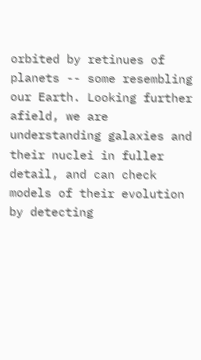orbited by retinues of planets -- some resembling our Earth. Looking further afield, we are understanding galaxies and their nuclei in fuller detail, and can check models of their evolution by detecting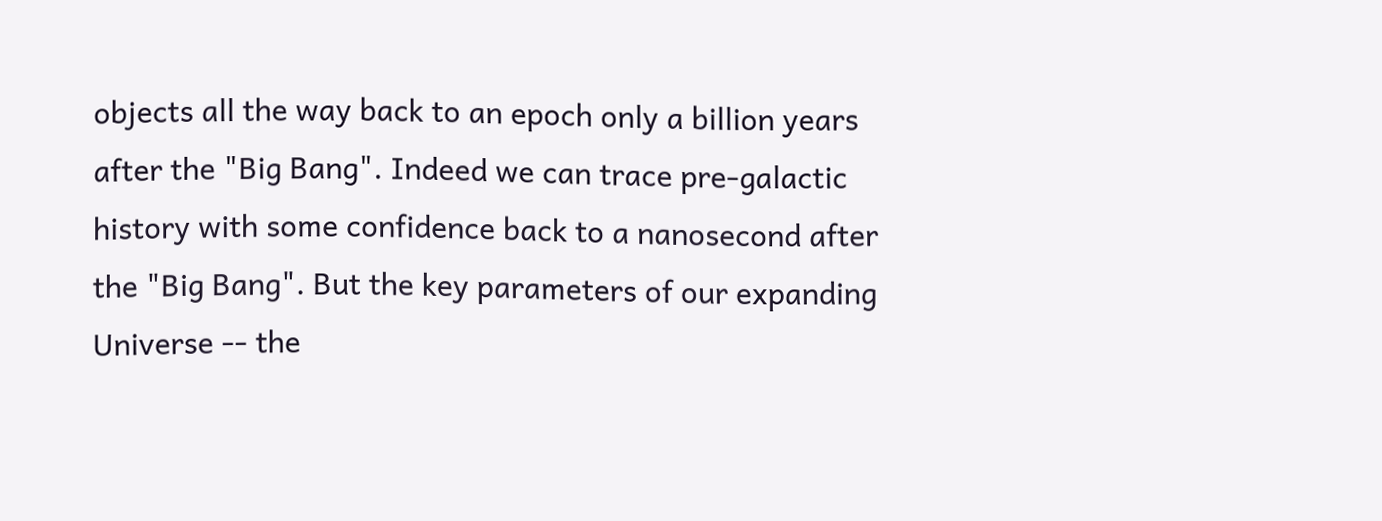objects all the way back to an epoch only a billion years after the "Big Bang". Indeed we can trace pre-galactic history with some confidence back to a nanosecond after the "Big Bang". But the key parameters of our expanding Universe -- the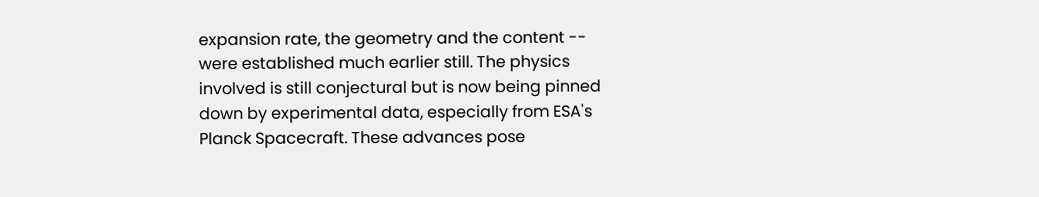expansion rate, the geometry and the content -- were established much earlier still. The physics involved is still conjectural but is now being pinned down by experimental data, especially from ESA's Planck Spacecraft. These advances pose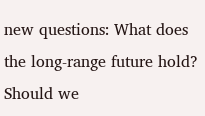new questions: What does the long-range future hold? Should we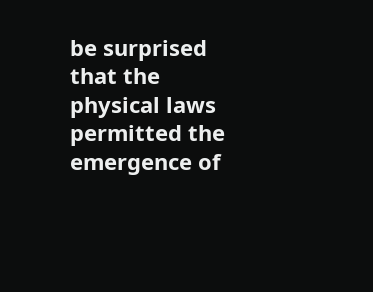be surprised that the physical laws permitted the emergence of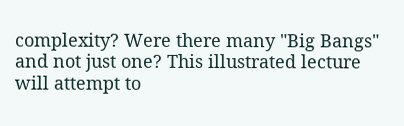complexity? Were there many "Big Bangs" and not just one? This illustrated lecture will attempt to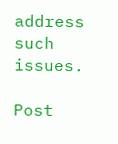address such issues.

Post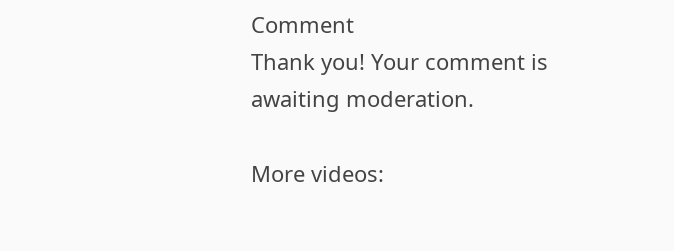Comment
Thank you! Your comment is awaiting moderation.

More videos: